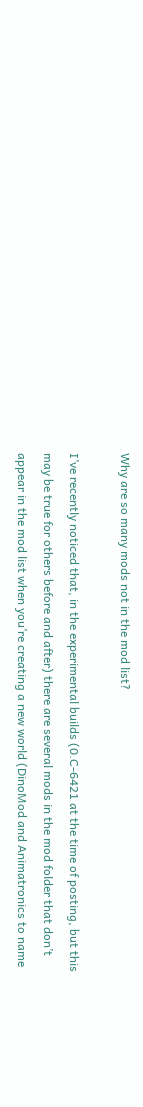Why are so many mods not in the mod list?

I’ve recently noticed that, in the experimental builds (0.C-6421 at the time of posting, but this may be true for others before and after) there are several mods in the mod folder that don’t appear in the mod list when you’re creating a new world (DinoMod and Animatronics to name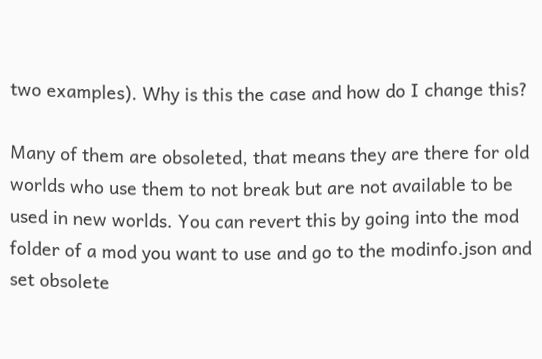two examples). Why is this the case and how do I change this?

Many of them are obsoleted, that means they are there for old worlds who use them to not break but are not available to be used in new worlds. You can revert this by going into the mod folder of a mod you want to use and go to the modinfo.json and set obsolete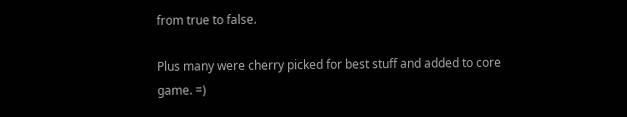from true to false.

Plus many were cherry picked for best stuff and added to core game. =)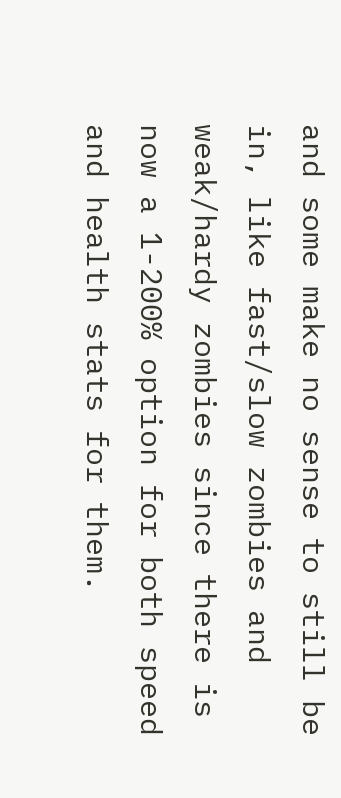and some make no sense to still be in, like fast/slow zombies and weak/hardy zombies since there is now a 1-200% option for both speed and health stats for them.